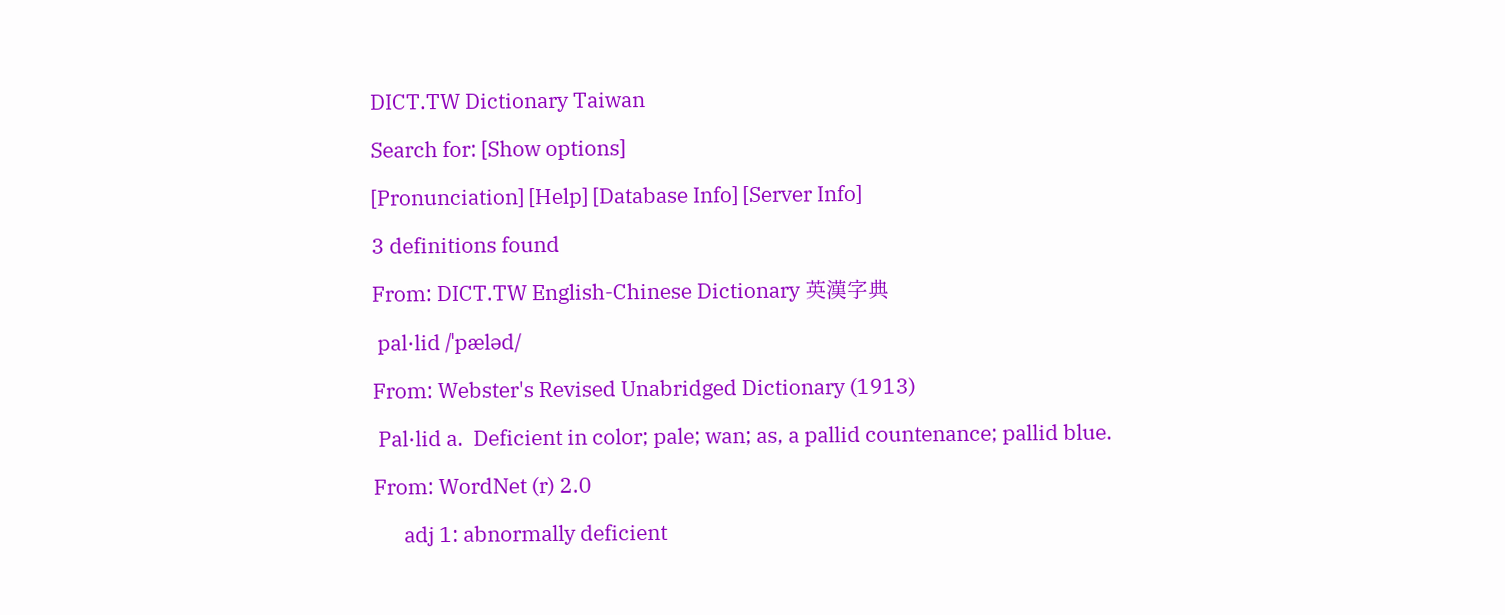DICT.TW Dictionary Taiwan

Search for: [Show options]

[Pronunciation] [Help] [Database Info] [Server Info]

3 definitions found

From: DICT.TW English-Chinese Dictionary 英漢字典

 pal·lid /ˈpæləd/

From: Webster's Revised Unabridged Dictionary (1913)

 Pal·lid a.  Deficient in color; pale; wan; as, a pallid countenance; pallid blue.

From: WordNet (r) 2.0

      adj 1: abnormally deficient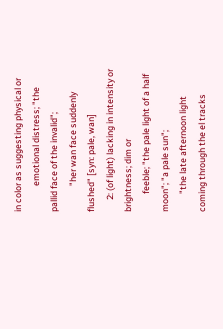in color as suggesting physical or
             emotional distress; "the pallid face of the invalid";
             "her wan face suddenly flushed" [syn: pale, wan]
      2: (of light) lacking in intensity or brightness; dim or
         feeble; "the pale light of a half moon"; "a pale sun";
         "the late afternoon light coming through the el tracks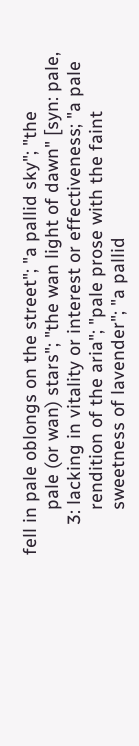fell in pale oblongs on the street"; "a pallid sky"; "the
         pale (or wan) stars"; "the wan light of dawn" [syn: pale,
      3: lacking in vitality or interest or effectiveness; "a pale
         rendition of the aria"; "pale prose with the faint
         sweetness of lavender"; "a pallid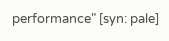performance" [syn: pale]